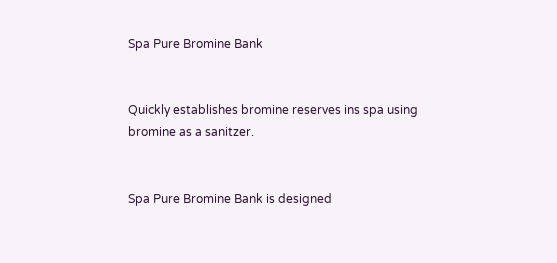Spa Pure Bromine Bank


Quickly establishes bromine reserves ins spa using bromine as a sanitzer.


Spa Pure Bromine Bank is designed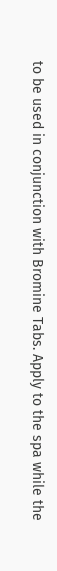to be used in conjunction with Bromine Tabs. Apply to the spa while the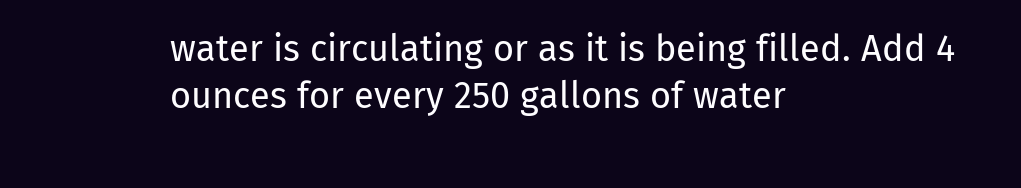water is circulating or as it is being filled. Add 4 ounces for every 250 gallons of water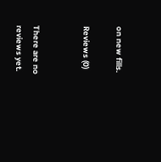on new fills.

Reviews (0)


There are no reviews yet.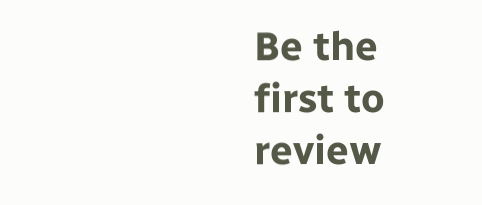Be the first to review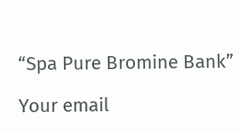“Spa Pure Bromine Bank”

Your email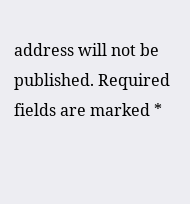address will not be published. Required fields are marked *